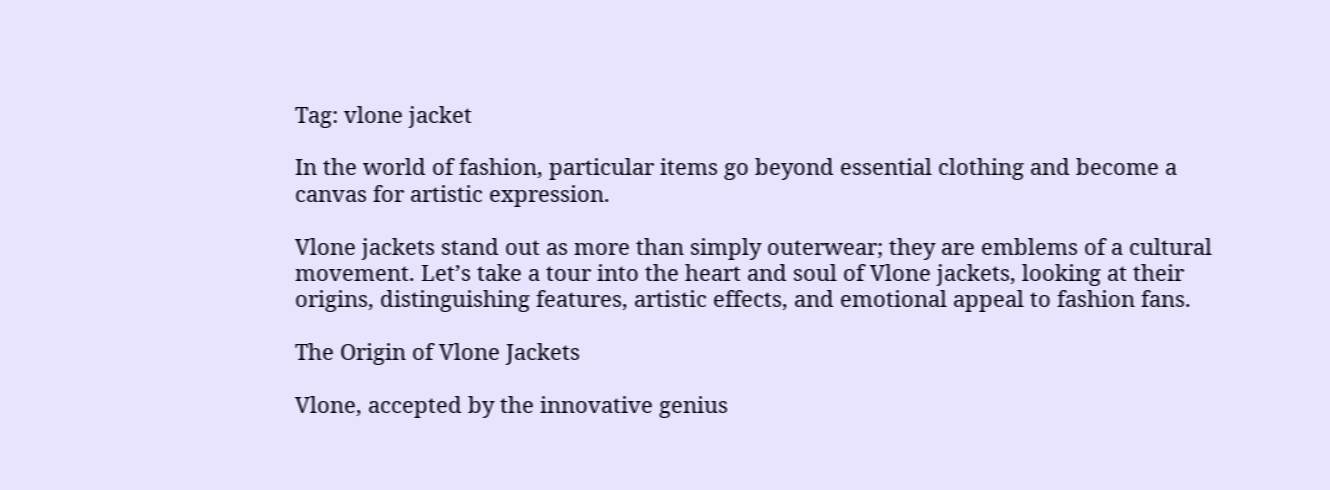Tag: vlone jacket

In the world of fashion, particular items go beyond essential clothing and become a canvas for artistic expression.

Vlone jackets stand out as more than simply outerwear; they are emblems of a cultural movement. Let’s take a tour into the heart and soul of Vlone jackets, looking at their origins, distinguishing features, artistic effects, and emotional appeal to fashion fans.

The Origin of Vlone Jackets

Vlone, accepted by the innovative genius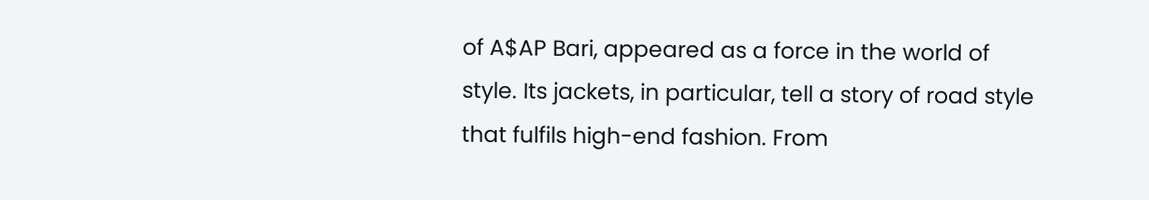of A$AP Bari, appeared as a force in the world of style. Its jackets, in particular, tell a story of road style that fulfils high-end fashion. From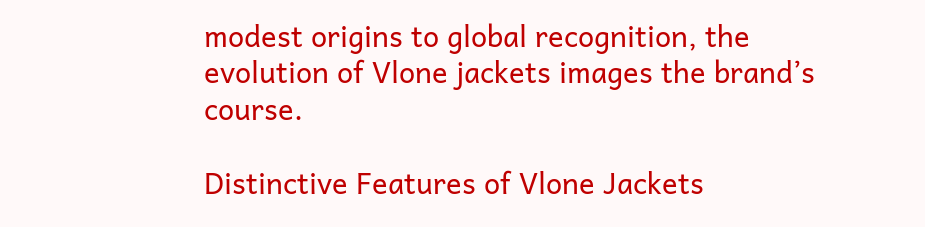modest origins to global recognition, the evolution of Vlone jackets images the brand’s course.

Distinctive Features of Vlone Jackets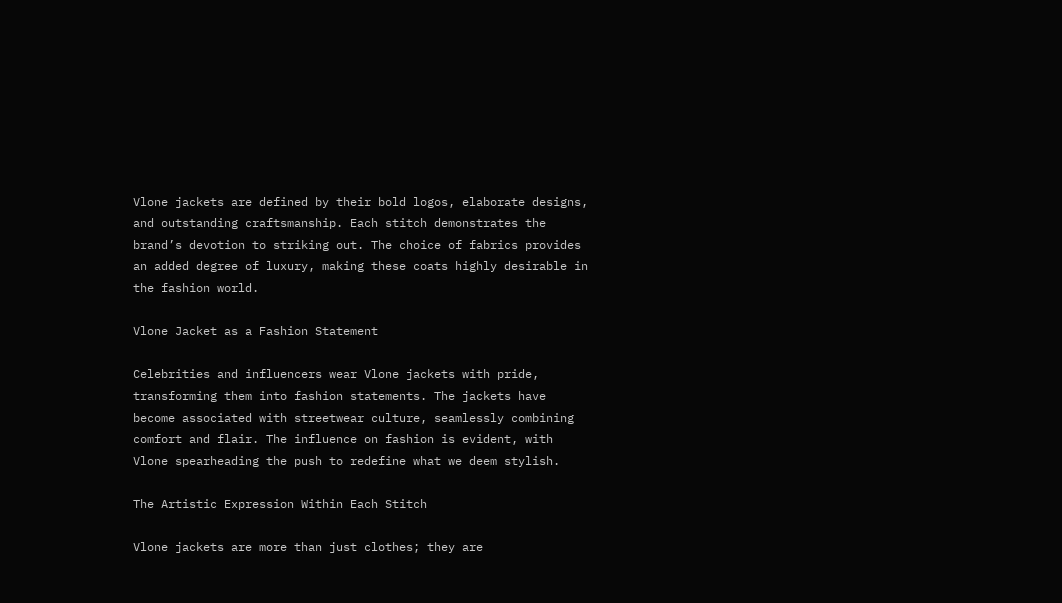Vlone jackets are defined by their bold logos, elaborate designs, and outstanding craftsmanship. Each stitch demonstrates the brand’s devotion to striking out. The choice of fabrics provides an added degree of luxury, making these coats highly desirable in the fashion world.

Vlone Jacket as a Fashion Statement

Celebrities and influencers wear Vlone jackets with pride, transforming them into fashion statements. The jackets have become associated with streetwear culture, seamlessly combining comfort and flair. The influence on fashion is evident, with Vlone spearheading the push to redefine what we deem stylish.

The Artistic Expression Within Each Stitch

Vlone jackets are more than just clothes; they are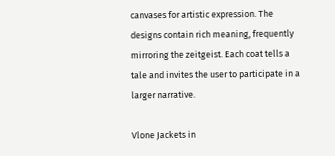canvases for artistic expression. The designs contain rich meaning, frequently mirroring the zeitgeist. Each coat tells a tale and invites the user to participate in a larger narrative.

Vlone Jackets in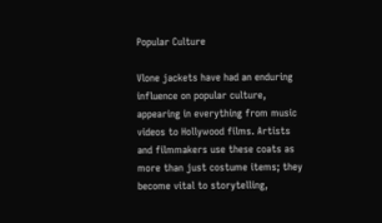Popular Culture

Vlone jackets have had an enduring influence on popular culture, appearing in everything from music videos to Hollywood films. Artists and filmmakers use these coats as more than just costume items; they become vital to storytelling,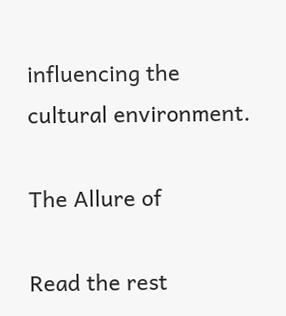influencing the cultural environment.

The Allure of

Read the rest